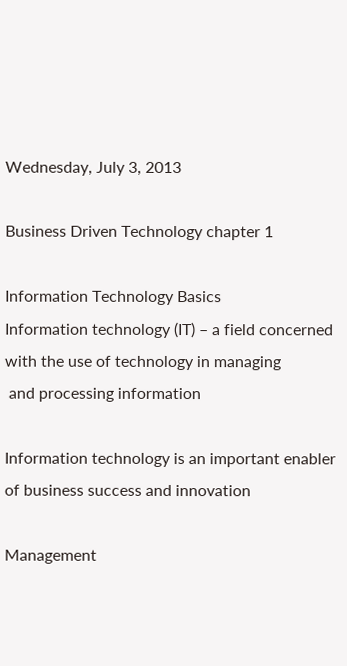Wednesday, July 3, 2013

Business Driven Technology chapter 1

Information Technology Basics
Information technology (IT) – a field concerned with the use of technology in managing
 and processing information

Information technology is an important enabler of business success and innovation

Management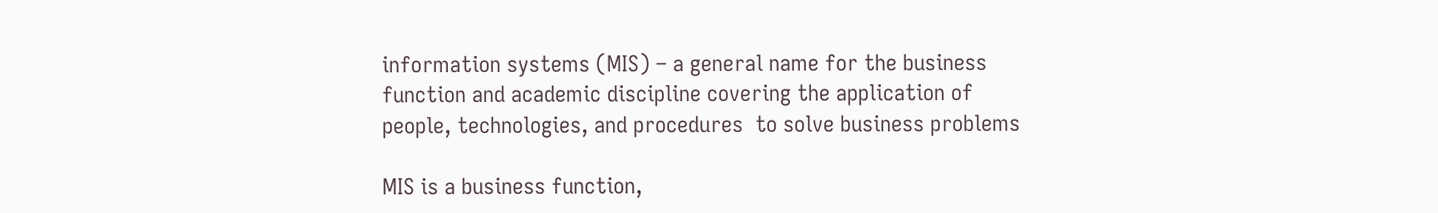information systems (MIS) – a general name for the business function and academic discipline covering the application of people, technologies, and procedures  to solve business problems

MIS is a business function,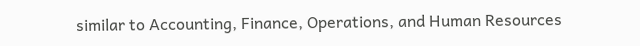similar to Accounting, Finance, Operations, and Human Resources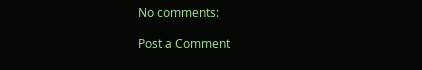No comments:

Post a Comment